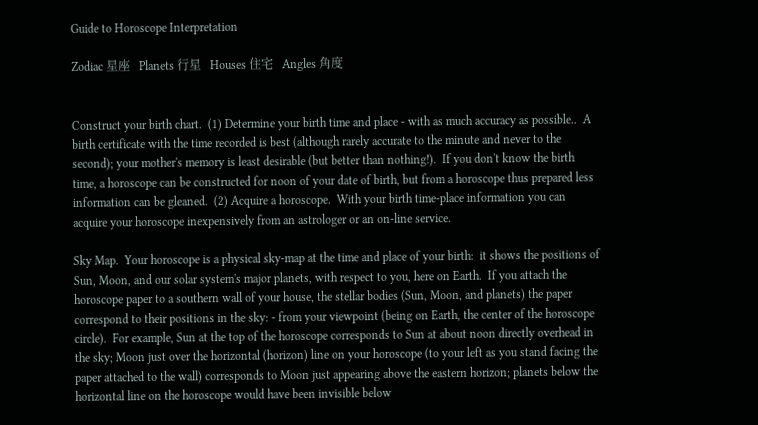Guide to Horoscope Interpretation

Zodiac 星座   Planets 行星   Houses 住宅   Angles 角度


Construct your birth chart.  (1) Determine your birth time and place - with as much accuracy as possible..  A birth certificate with the time recorded is best (although rarely accurate to the minute and never to the second); your mother's memory is least desirable (but better than nothing!).  If you don't know the birth time, a horoscope can be constructed for noon of your date of birth, but from a horoscope thus prepared less information can be gleaned.  (2) Acquire a horoscope.  With your birth time-place information you can acquire your horoscope inexpensively from an astrologer or an on-line service.

Sky Map.  Your horoscope is a physical sky-map at the time and place of your birth:  it shows the positions of Sun, Moon, and our solar system's major planets, with respect to you, here on Earth.  If you attach the horoscope paper to a southern wall of your house, the stellar bodies (Sun, Moon, and planets) the paper correspond to their positions in the sky: - from your viewpoint (being on Earth, the center of the horoscope circle).  For example, Sun at the top of the horoscope corresponds to Sun at about noon directly overhead in the sky; Moon just over the horizontal (horizon) line on your horoscope (to your left as you stand facing the paper attached to the wall) corresponds to Moon just appearing above the eastern horizon; planets below the horizontal line on the horoscope would have been invisible below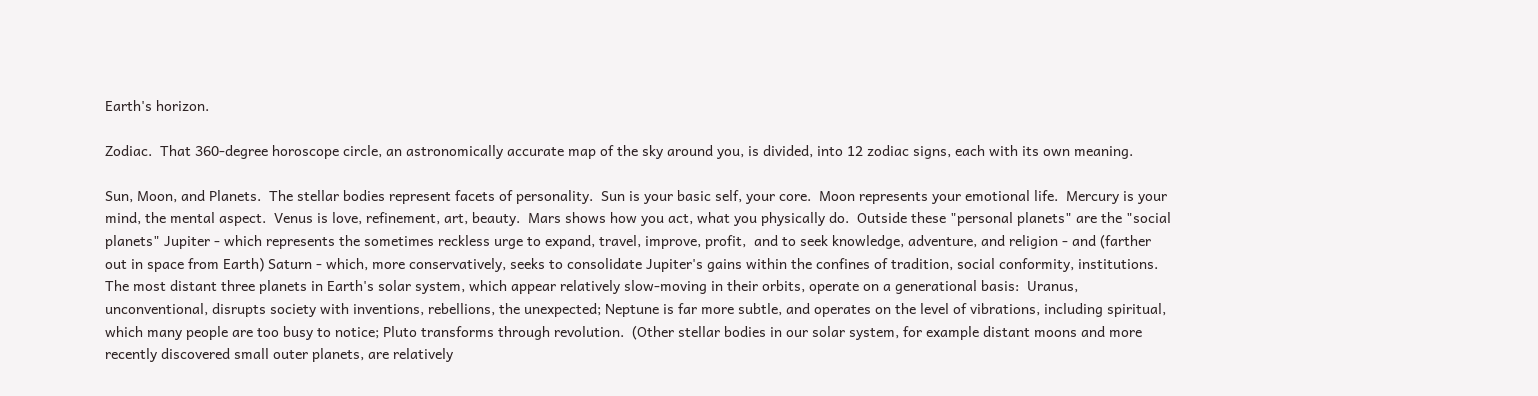Earth's horizon.

Zodiac.  That 360-degree horoscope circle, an astronomically accurate map of the sky around you, is divided, into 12 zodiac signs, each with its own meaning.

Sun, Moon, and Planets.  The stellar bodies represent facets of personality.  Sun is your basic self, your core.  Moon represents your emotional life.  Mercury is your mind, the mental aspect.  Venus is love, refinement, art, beauty.  Mars shows how you act, what you physically do.  Outside these "personal planets" are the "social planets" Jupiter - which represents the sometimes reckless urge to expand, travel, improve, profit,  and to seek knowledge, adventure, and religion - and (farther out in space from Earth) Saturn - which, more conservatively, seeks to consolidate Jupiter's gains within the confines of tradition, social conformity, institutions.  The most distant three planets in Earth's solar system, which appear relatively slow-moving in their orbits, operate on a generational basis:  Uranus, unconventional, disrupts society with inventions, rebellions, the unexpected; Neptune is far more subtle, and operates on the level of vibrations, including spiritual, which many people are too busy to notice; Pluto transforms through revolution.  (Other stellar bodies in our solar system, for example distant moons and more recently discovered small outer planets, are relatively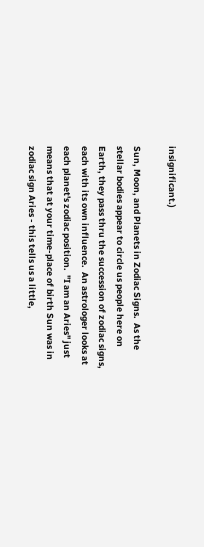insignificant.)

Sun, Moon, and Planets in Zodiac Signs.  As the stellar bodies appear to circle us people here on Earth, they pass thru the succession of zodiac signs, each with its own influence.  An astrologer looks at each planet's zodiac position.  "I am an Aries" just means that at your time-place of birth Sun was in zodiac sign Aries - this tells us a little,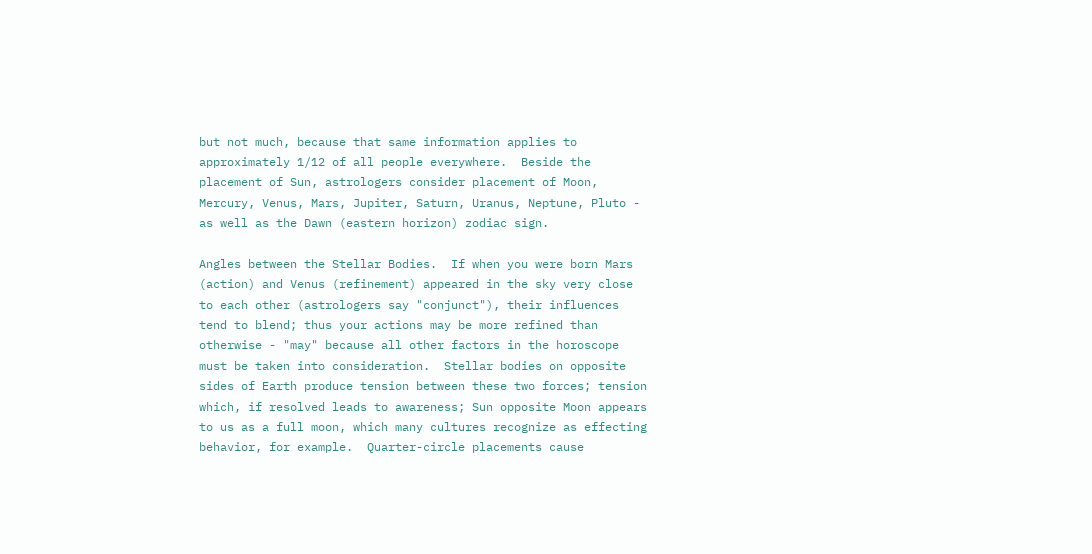but not much, because that same information applies to approximately 1/12 of all people everywhere.  Beside the placement of Sun, astrologers consider placement of Moon, Mercury, Venus, Mars, Jupiter, Saturn, Uranus, Neptune, Pluto - as well as the Dawn (eastern horizon) zodiac sign.

Angles between the Stellar Bodies.  If when you were born Mars (action) and Venus (refinement) appeared in the sky very close to each other (astrologers say "conjunct"), their influences tend to blend; thus your actions may be more refined than otherwise - "may" because all other factors in the horoscope must be taken into consideration.  Stellar bodies on opposite sides of Earth produce tension between these two forces; tension which, if resolved leads to awareness; Sun opposite Moon appears to us as a full moon, which many cultures recognize as effecting behavior, for example.  Quarter-circle placements cause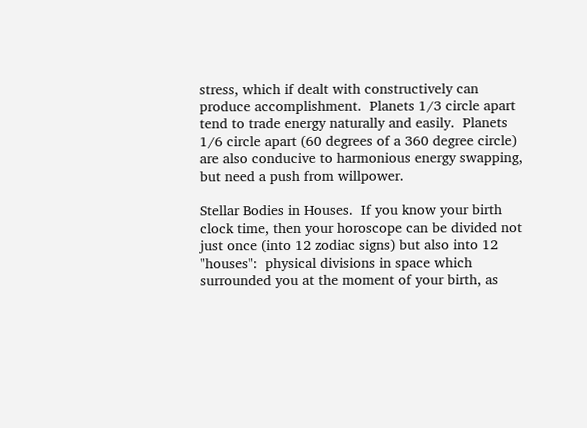stress, which if dealt with constructively can produce accomplishment.  Planets 1/3 circle apart tend to trade energy naturally and easily.  Planets 1/6 circle apart (60 degrees of a 360 degree circle) are also conducive to harmonious energy swapping, but need a push from willpower.

Stellar Bodies in Houses.  If you know your birth clock time, then your horoscope can be divided not just once (into 12 zodiac signs) but also into 12 "houses":  physical divisions in space which surrounded you at the moment of your birth, as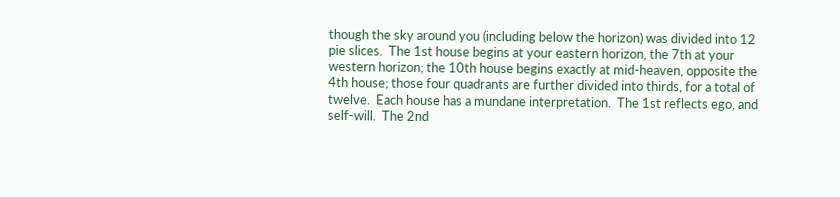though the sky around you (including below the horizon) was divided into 12 pie slices.  The 1st house begins at your eastern horizon, the 7th at your western horizon; the 10th house begins exactly at mid-heaven, opposite the 4th house; those four quadrants are further divided into thirds, for a total of twelve.  Each house has a mundane interpretation.  The 1st reflects ego, and self-will.  The 2nd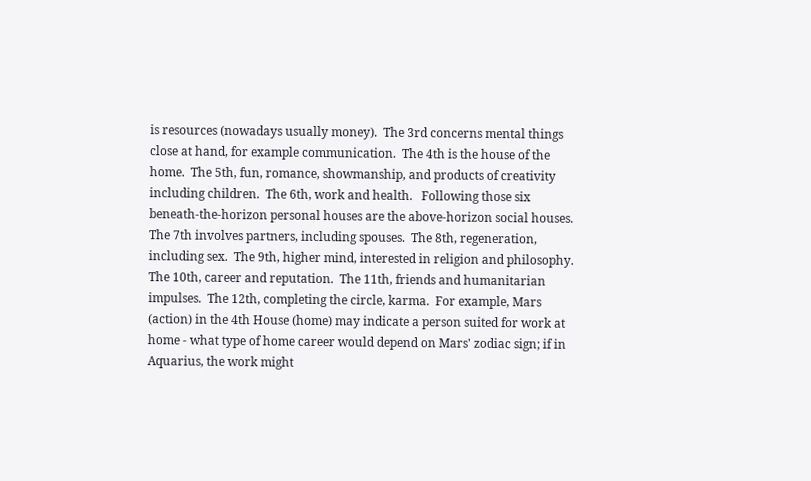is resources (nowadays usually money).  The 3rd concerns mental things close at hand, for example communication.  The 4th is the house of the home.  The 5th, fun, romance, showmanship, and products of creativity including children.  The 6th, work and health.   Following those six beneath-the-horizon personal houses are the above-horizon social houses.  The 7th involves partners, including spouses.  The 8th, regeneration, including sex.  The 9th, higher mind, interested in religion and philosophy.  The 10th, career and reputation.  The 11th, friends and humanitarian impulses.  The 12th, completing the circle, karma.  For example, Mars (action) in the 4th House (home) may indicate a person suited for work at home - what type of home career would depend on Mars' zodiac sign; if in Aquarius, the work might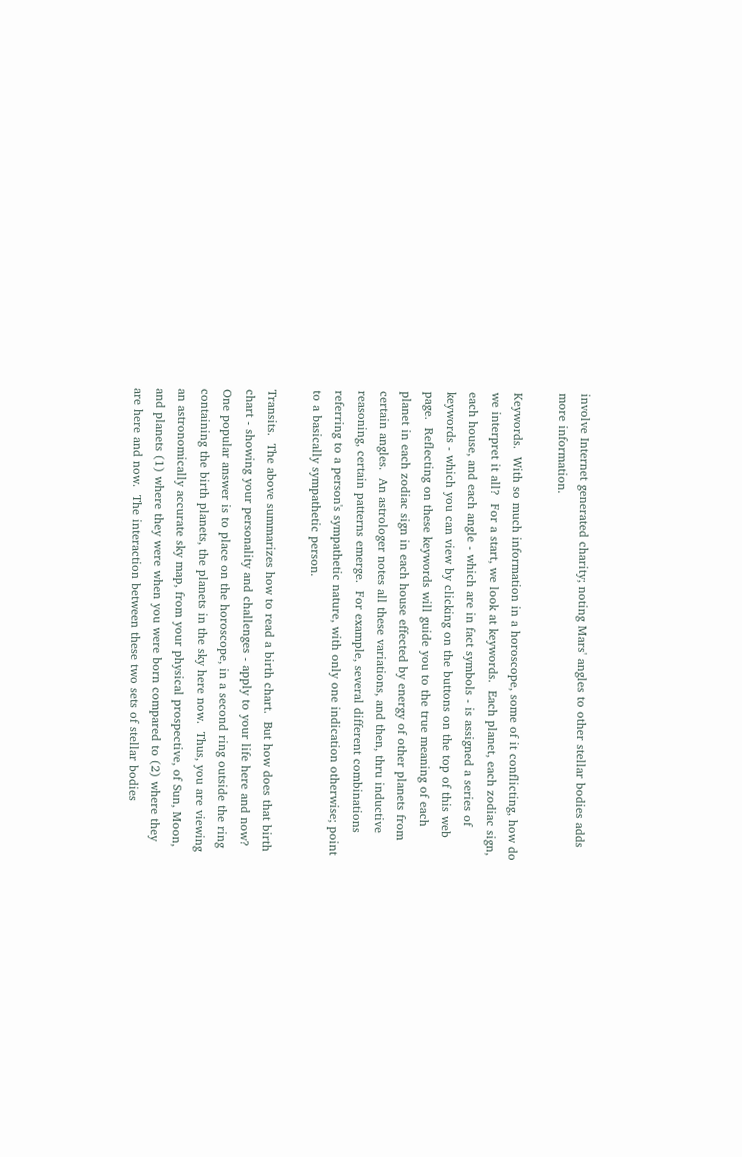involve Internet generated charity; noting Mars' angles to other stellar bodies adds more information.

Keywords.  With so much information in a horoscope, some of it conflicting, how do we interpret it all?  For a start, we look at keywords.  Each planet, each zodiac sign, each house, and each angle - which are in fact symbols - is assigned a series of keywords - which you can view by clicking on the buttons on the top of this web page.  Reflecting on these keywords will guide you to the true meaning of each planet in each zodiac sign in each house effected by energy of other planets from certain angles.  An astrologer notes all these variations, and then, thru inductive reasoning, certain patterns emerge.  For example, several different combinations referring to a person's sympathetic nature, with only one indication otherwise; point to a basically sympathetic person.

Transits.  The above summarizes how to read a birth chart.  But how does that birth chart - showing your personality and challenges - apply to your life here and now?  One popular answer is to place on the horoscope, in a second ring outside the ring containing the birth planets, the planets in the sky here now.  Thus, you are viewing an astronomically accurate sky map, from your physical prospective, of Sun, Moon, and planets (1) where they were when you were born compared to (2) where they are here and now.  The interaction between these two sets of stellar bodies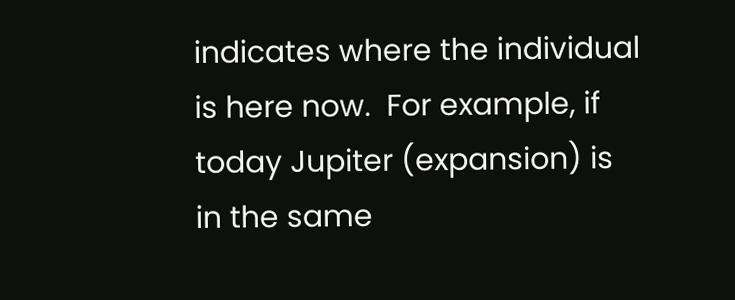indicates where the individual is here now.  For example, if today Jupiter (expansion) is in the same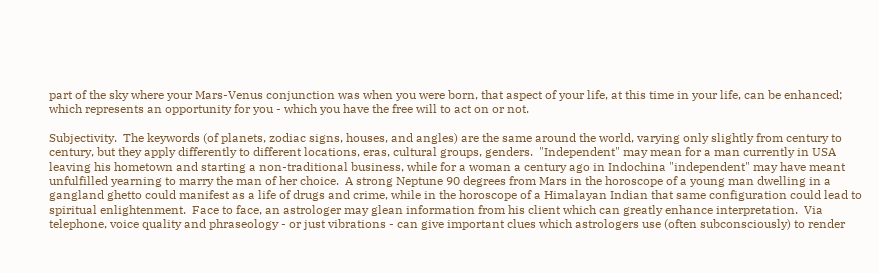part of the sky where your Mars-Venus conjunction was when you were born, that aspect of your life, at this time in your life, can be enhanced; which represents an opportunity for you - which you have the free will to act on or not.

Subjectivity.  The keywords (of planets, zodiac signs, houses, and angles) are the same around the world, varying only slightly from century to century, but they apply differently to different locations, eras, cultural groups, genders.  "Independent" may mean for a man currently in USA leaving his hometown and starting a non-traditional business, while for a woman a century ago in Indochina "independent" may have meant unfulfilled yearning to marry the man of her choice.  A strong Neptune 90 degrees from Mars in the horoscope of a young man dwelling in a gangland ghetto could manifest as a life of drugs and crime, while in the horoscope of a Himalayan Indian that same configuration could lead to spiritual enlightenment.  Face to face, an astrologer may glean information from his client which can greatly enhance interpretation.  Via telephone, voice quality and phraseology - or just vibrations - can give important clues which astrologers use (often subconsciously) to render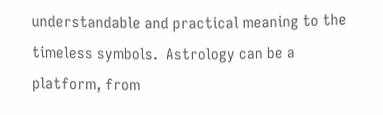understandable and practical meaning to the timeless symbols.  Astrology can be a platform, from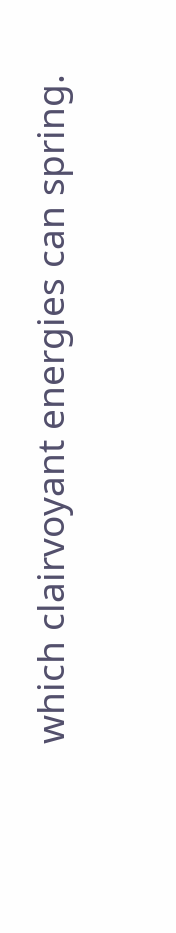which clairvoyant energies can spring.